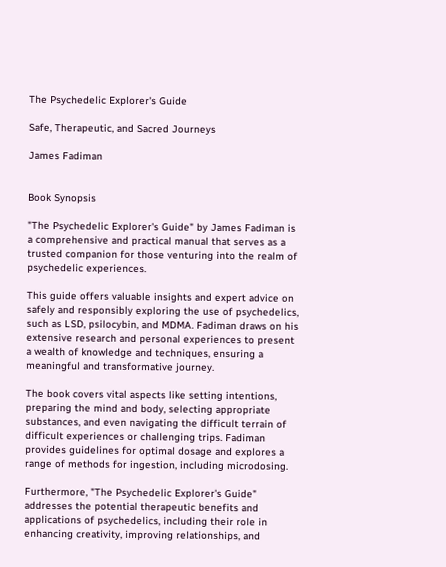The Psychedelic Explorer's Guide

Safe, Therapeutic, and Sacred Journeys

James Fadiman


Book Synopsis

"The Psychedelic Explorer's Guide" by James Fadiman is a comprehensive and practical manual that serves as a trusted companion for those venturing into the realm of psychedelic experiences.

This guide offers valuable insights and expert advice on safely and responsibly exploring the use of psychedelics, such as LSD, psilocybin, and MDMA. Fadiman draws on his extensive research and personal experiences to present a wealth of knowledge and techniques, ensuring a meaningful and transformative journey.

The book covers vital aspects like setting intentions, preparing the mind and body, selecting appropriate substances, and even navigating the difficult terrain of difficult experiences or challenging trips. Fadiman provides guidelines for optimal dosage and explores a range of methods for ingestion, including microdosing.

Furthermore, "The Psychedelic Explorer's Guide" addresses the potential therapeutic benefits and applications of psychedelics, including their role in enhancing creativity, improving relationships, and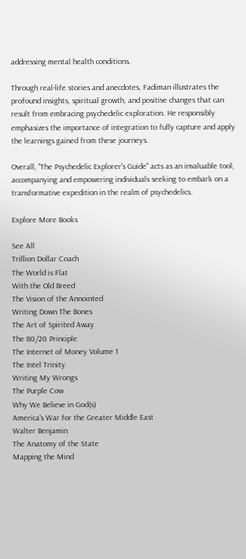addressing mental health conditions.

Through real-life stories and anecdotes, Fadiman illustrates the profound insights, spiritual growth, and positive changes that can result from embracing psychedelic exploration. He responsibly emphasizes the importance of integration to fully capture and apply the learnings gained from these journeys.

Overall, "The Psychedelic Explorer's Guide" acts as an invaluable tool, accompanying and empowering individuals seeking to embark on a transformative expedition in the realm of psychedelics.

Explore More Books

See All
Trillion Dollar Coach
The World is Flat
With the Old Breed
The Vision of the Annointed
Writing Down The Bones
The Art of Spirited Away
The 80/20 Principle
The Internet of Money Volume 1
The Intel Trinity
Writing My Wrongs
The Purple Cow
Why We Believe in God(s)
America's War for the Greater Middle East
Walter Benjamin
The Anatomy of the State
Mapping the Mind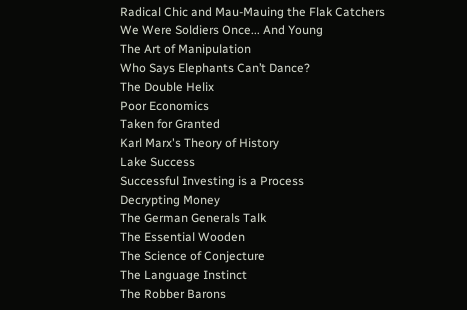Radical Chic and Mau-Mauing the Flak Catchers
We Were Soldiers Once... And Young
The Art of Manipulation
Who Says Elephants Can’t Dance?
The Double Helix
Poor Economics
Taken for Granted
Karl Marx's Theory of History
Lake Success
Successful Investing is a Process
Decrypting Money
The German Generals Talk
The Essential Wooden
The Science of Conjecture
The Language Instinct
The Robber Barons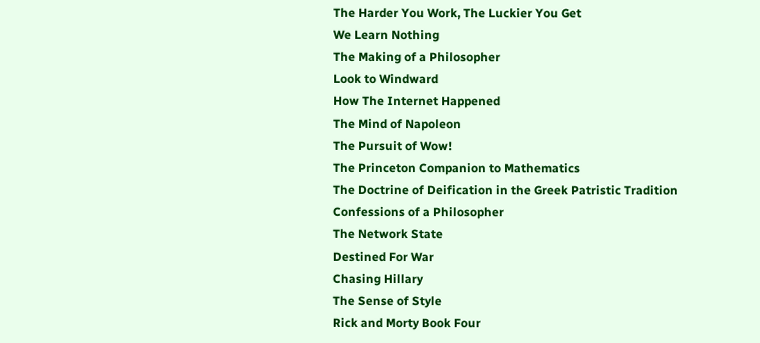The Harder You Work, The Luckier You Get
We Learn Nothing
The Making of a Philosopher
Look to Windward
How The Internet Happened
The Mind of Napoleon
The Pursuit of Wow!
The Princeton Companion to Mathematics
The Doctrine of Deification in the Greek Patristic Tradition
Confessions of a Philosopher
The Network State
Destined For War
Chasing Hillary
The Sense of Style
Rick and Morty Book Four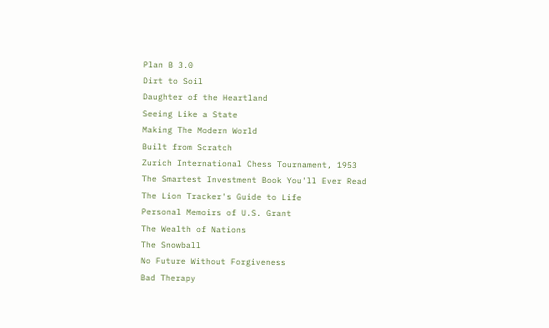Plan B 3.0
Dirt to Soil
Daughter of the Heartland
Seeing Like a State
Making The Modern World
Built from Scratch
Zurich International Chess Tournament, 1953
The Smartest Investment Book You'll Ever Read
The Lion Tracker's Guide to Life
Personal Memoirs of U.S. Grant
The Wealth of Nations
The Snowball
No Future Without Forgiveness
Bad Therapy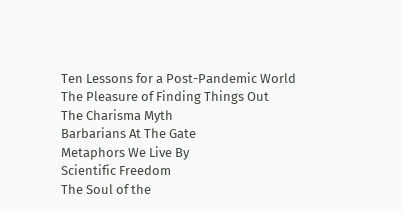Ten Lessons for a Post-Pandemic World
The Pleasure of Finding Things Out
The Charisma Myth
Barbarians At The Gate
Metaphors We Live By
Scientific Freedom
The Soul of the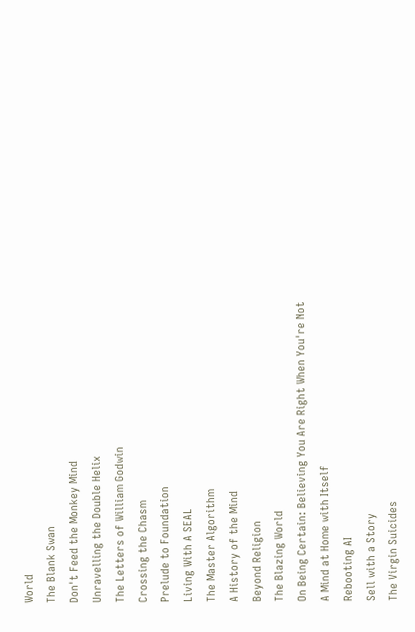World
The Blank Swan
Don't Feed the Monkey Mind
Unravelling the Double Helix
The Letters of William Godwin
Crossing the Chasm
Prelude to Foundation
Living With A SEAL
The Master Algorithm
A History of the Mind
Beyond Religion
The Blazing World
On Being Certain: Believing You Are Right When You're Not
A Mind at Home with Itself
Rebooting AI
Sell with a Story
The Virgin Suicides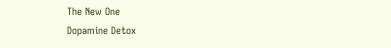The New One
Dopamine Detox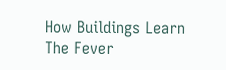How Buildings Learn
The Fever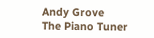Andy Grove
The Piano Tuner